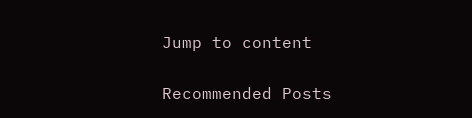Jump to content

Recommended Posts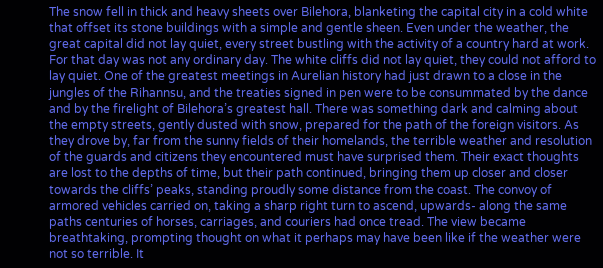The snow fell in thick and heavy sheets over Bilehora, blanketing the capital city in a cold white that offset its stone buildings with a simple and gentle sheen. Even under the weather, the great capital did not lay quiet, every street bustling with the activity of a country hard at work. For that day was not any ordinary day. The white cliffs did not lay quiet, they could not afford to lay quiet. One of the greatest meetings in Aurelian history had just drawn to a close in the jungles of the Rihannsu, and the treaties signed in pen were to be consummated by the dance and by the firelight of Bilehora’s greatest hall. There was something dark and calming about the empty streets, gently dusted with snow, prepared for the path of the foreign visitors. As they drove by, far from the sunny fields of their homelands, the terrible weather and resolution of the guards and citizens they encountered must have surprised them. Their exact thoughts are lost to the depths of time, but their path continued, bringing them up closer and closer towards the cliffs’ peaks, standing proudly some distance from the coast. The convoy of armored vehicles carried on, taking a sharp right turn to ascend, upwards- along the same paths centuries of horses, carriages, and couriers had once tread. The view became breathtaking, prompting thought on what it perhaps may have been like if the weather were not so terrible. It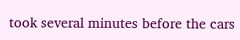took several minutes before the cars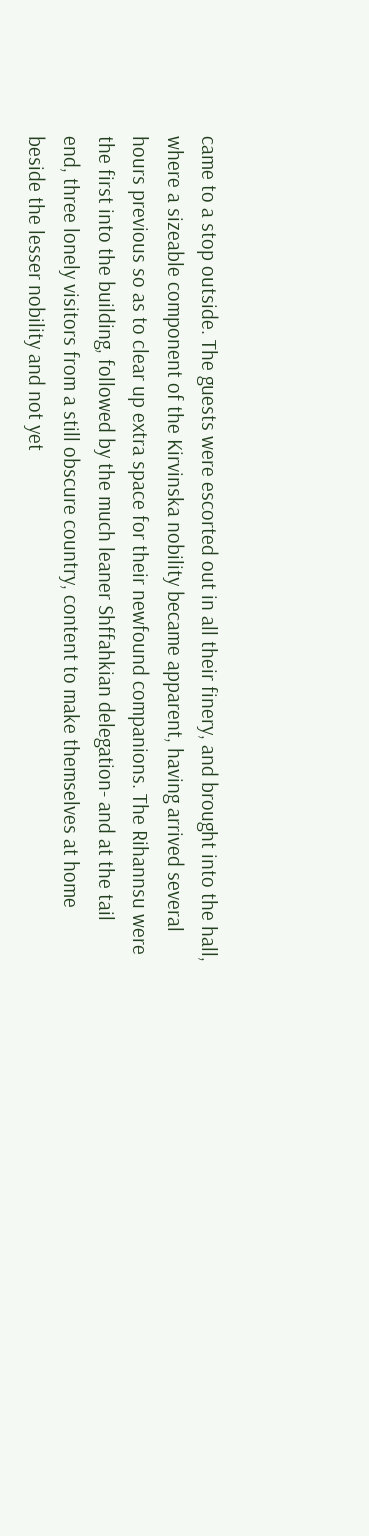came to a stop outside. The guests were escorted out in all their finery, and brought into the hall, where a sizeable component of the Kirvinska nobility became apparent, having arrived several hours previous so as to clear up extra space for their newfound companions. The Rihannsu were the first into the building, followed by the much leaner Shffahkian delegation- and at the tail end, three lonely visitors from a still obscure country, content to make themselves at home beside the lesser nobility and not yet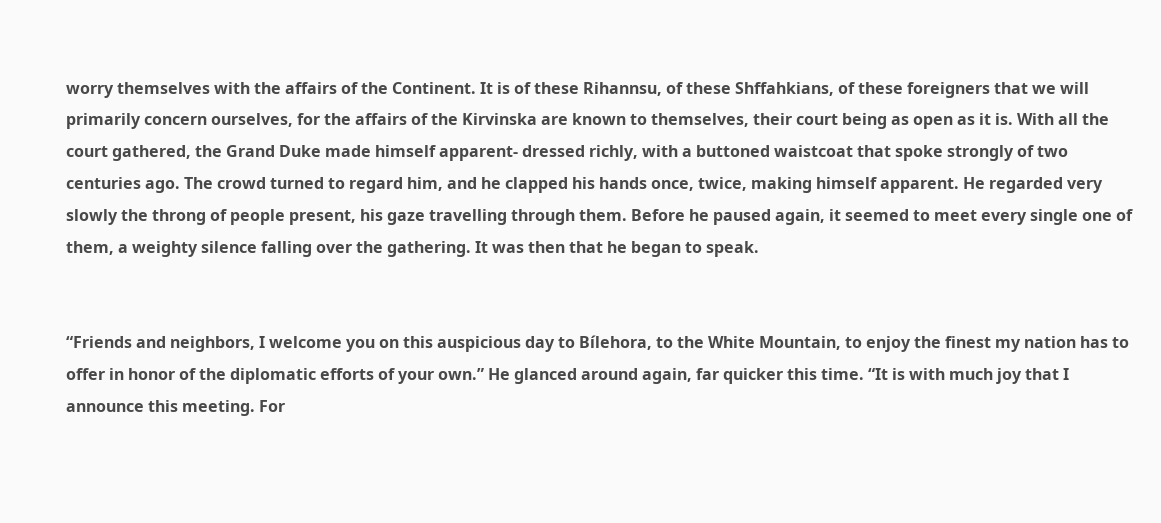worry themselves with the affairs of the Continent. It is of these Rihannsu, of these Shffahkians, of these foreigners that we will primarily concern ourselves, for the affairs of the Kirvinska are known to themselves, their court being as open as it is. With all the court gathered, the Grand Duke made himself apparent- dressed richly, with a buttoned waistcoat that spoke strongly of two centuries ago. The crowd turned to regard him, and he clapped his hands once, twice, making himself apparent. He regarded very slowly the throng of people present, his gaze travelling through them. Before he paused again, it seemed to meet every single one of them, a weighty silence falling over the gathering. It was then that he began to speak.


“Friends and neighbors, I welcome you on this auspicious day to Bílehora, to the White Mountain, to enjoy the finest my nation has to offer in honor of the diplomatic efforts of your own.” He glanced around again, far quicker this time. “It is with much joy that I announce this meeting. For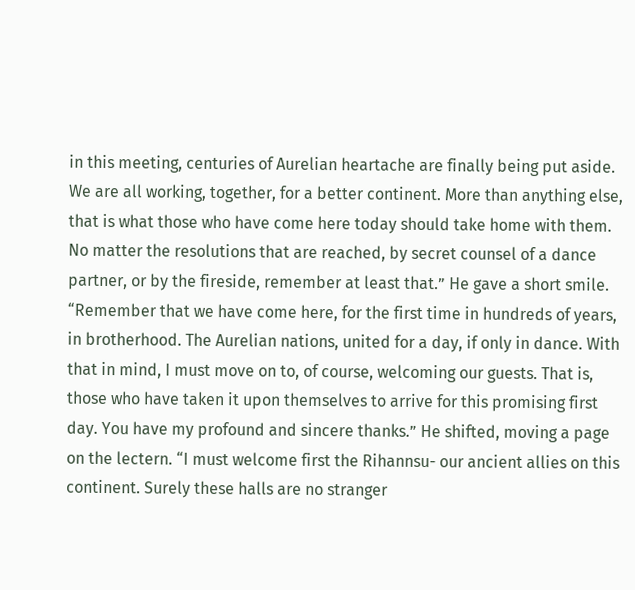in this meeting, centuries of Aurelian heartache are finally being put aside. We are all working, together, for a better continent. More than anything else, that is what those who have come here today should take home with them. No matter the resolutions that are reached, by secret counsel of a dance partner, or by the fireside, remember at least that.” He gave a short smile. “Remember that we have come here, for the first time in hundreds of years, in brotherhood. The Aurelian nations, united for a day, if only in dance. With that in mind, I must move on to, of course, welcoming our guests. That is, those who have taken it upon themselves to arrive for this promising first day. You have my profound and sincere thanks.” He shifted, moving a page on the lectern. “I must welcome first the Rihannsu- our ancient allies on this continent. Surely these halls are no stranger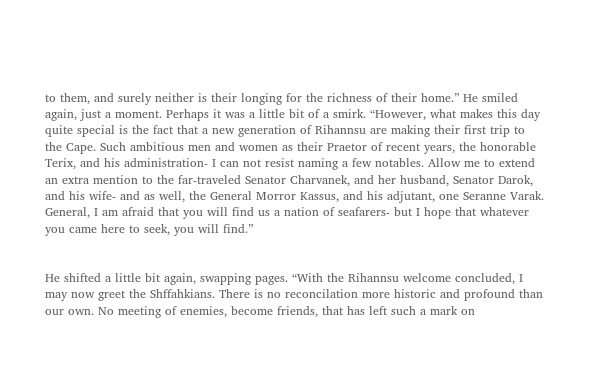to them, and surely neither is their longing for the richness of their home.” He smiled again, just a moment. Perhaps it was a little bit of a smirk. “However, what makes this day quite special is the fact that a new generation of Rihannsu are making their first trip to the Cape. Such ambitious men and women as their Praetor of recent years, the honorable Terix, and his administration- I can not resist naming a few notables. Allow me to extend an extra mention to the far-traveled Senator Charvanek, and her husband, Senator Darok, and his wife- and as well, the General Morror Kassus, and his adjutant, one Seranne Varak. General, I am afraid that you will find us a nation of seafarers- but I hope that whatever you came here to seek, you will find.”


He shifted a little bit again, swapping pages. “With the Rihannsu welcome concluded, I may now greet the Shffahkians. There is no reconcilation more historic and profound than our own. No meeting of enemies, become friends, that has left such a mark on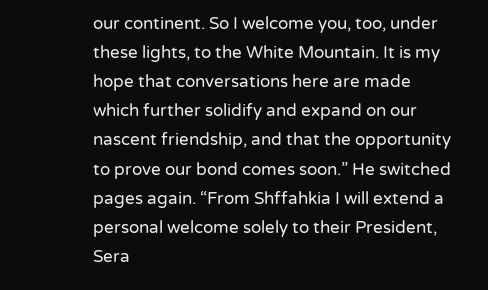our continent. So I welcome you, too, under these lights, to the White Mountain. It is my hope that conversations here are made which further solidify and expand on our nascent friendship, and that the opportunity to prove our bond comes soon.” He switched pages again. “From Shffahkia I will extend a personal welcome solely to their President, Sera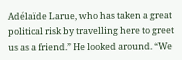Adélaïde Larue, who has taken a great political risk by travelling here to greet us as a friend.” He looked around. “We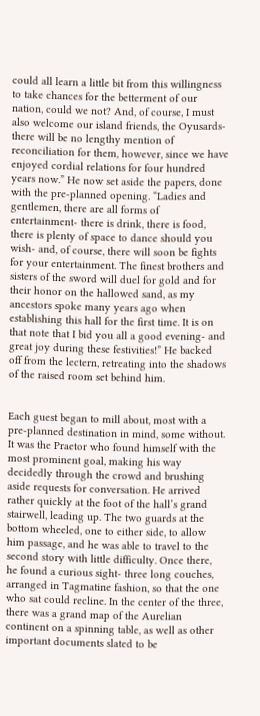could all learn a little bit from this willingness to take chances for the betterment of our nation, could we not? And, of course, I must also welcome our island friends, the Oyusards- there will be no lengthy mention of reconciliation for them, however, since we have enjoyed cordial relations for four hundred years now.” He now set aside the papers, done with the pre-planned opening. “Ladies and gentlemen, there are all forms of entertainment- there is drink, there is food, there is plenty of space to dance should you wish- and, of course, there will soon be fights for your entertainment. The finest brothers and sisters of the sword will duel for gold and for their honor on the hallowed sand, as my ancestors spoke many years ago when establishing this hall for the first time. It is on that note that I bid you all a good evening- and great joy during these festivities!” He backed off from the lectern, retreating into the shadows of the raised room set behind him.


Each guest began to mill about, most with a pre-planned destination in mind, some without. It was the Praetor who found himself with the most prominent goal, making his way decidedly through the crowd and brushing aside requests for conversation. He arrived rather quickly at the foot of the hall’s grand stairwell, leading up. The two guards at the bottom wheeled, one to either side, to allow him passage, and he was able to travel to the second story with little difficulty. Once there, he found a curious sight- three long couches, arranged in Tagmatine fashion, so that the one who sat could recline. In the center of the three, there was a grand map of the Aurelian continent on a spinning table, as well as other important documents slated to be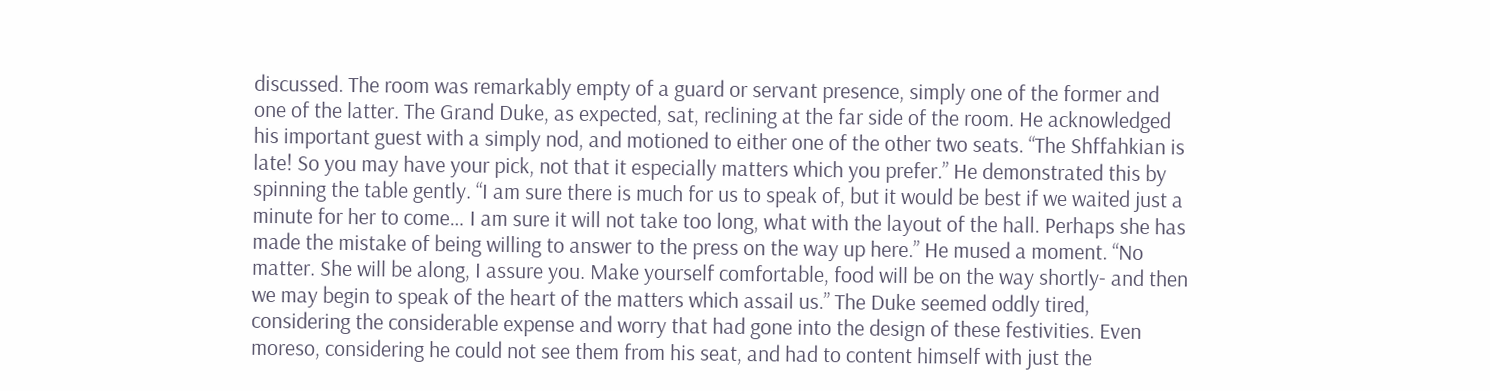discussed. The room was remarkably empty of a guard or servant presence, simply one of the former and one of the latter. The Grand Duke, as expected, sat, reclining at the far side of the room. He acknowledged his important guest with a simply nod, and motioned to either one of the other two seats. “The Shffahkian is late! So you may have your pick, not that it especially matters which you prefer.” He demonstrated this by spinning the table gently. “I am sure there is much for us to speak of, but it would be best if we waited just a minute for her to come… I am sure it will not take too long, what with the layout of the hall. Perhaps she has made the mistake of being willing to answer to the press on the way up here.” He mused a moment. “No matter. She will be along, I assure you. Make yourself comfortable, food will be on the way shortly- and then we may begin to speak of the heart of the matters which assail us.” The Duke seemed oddly tired, considering the considerable expense and worry that had gone into the design of these festivities. Even moreso, considering he could not see them from his seat, and had to content himself with just the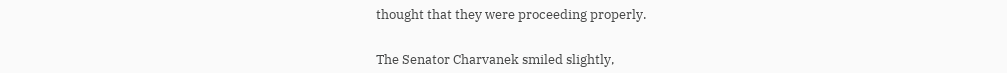thought that they were proceeding properly.


The Senator Charvanek smiled slightly,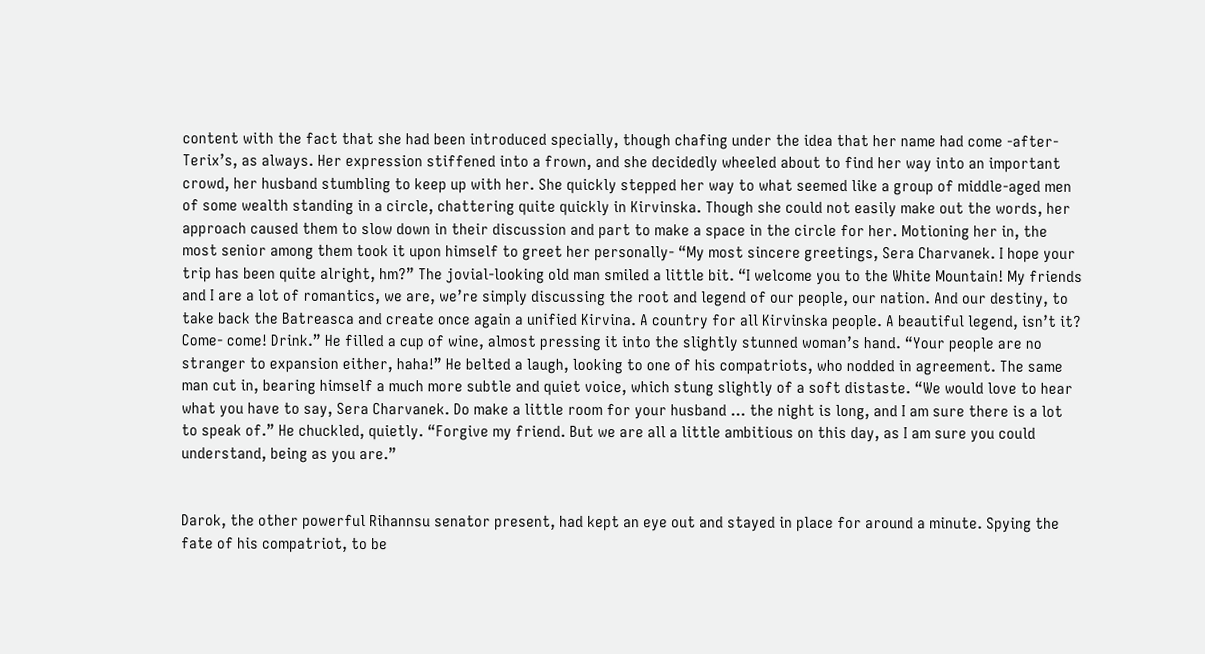content with the fact that she had been introduced specially, though chafing under the idea that her name had come -after- Terix’s, as always. Her expression stiffened into a frown, and she decidedly wheeled about to find her way into an important crowd, her husband stumbling to keep up with her. She quickly stepped her way to what seemed like a group of middle-aged men of some wealth standing in a circle, chattering quite quickly in Kirvinska. Though she could not easily make out the words, her approach caused them to slow down in their discussion and part to make a space in the circle for her. Motioning her in, the most senior among them took it upon himself to greet her personally- “My most sincere greetings, Sera Charvanek. I hope your trip has been quite alright, hm?” The jovial-looking old man smiled a little bit. “I welcome you to the White Mountain! My friends and I are a lot of romantics, we are, we’re simply discussing the root and legend of our people, our nation. And our destiny, to take back the Batreasca and create once again a unified Kirvina. A country for all Kirvinska people. A beautiful legend, isn’t it? Come- come! Drink.” He filled a cup of wine, almost pressing it into the slightly stunned woman’s hand. “Your people are no stranger to expansion either, haha!” He belted a laugh, looking to one of his compatriots, who nodded in agreement. The same man cut in, bearing himself a much more subtle and quiet voice, which stung slightly of a soft distaste. “We would love to hear what you have to say, Sera Charvanek. Do make a little room for your husband … the night is long, and I am sure there is a lot to speak of.” He chuckled, quietly. “Forgive my friend. But we are all a little ambitious on this day, as I am sure you could understand, being as you are.”


Darok, the other powerful Rihannsu senator present, had kept an eye out and stayed in place for around a minute. Spying the fate of his compatriot, to be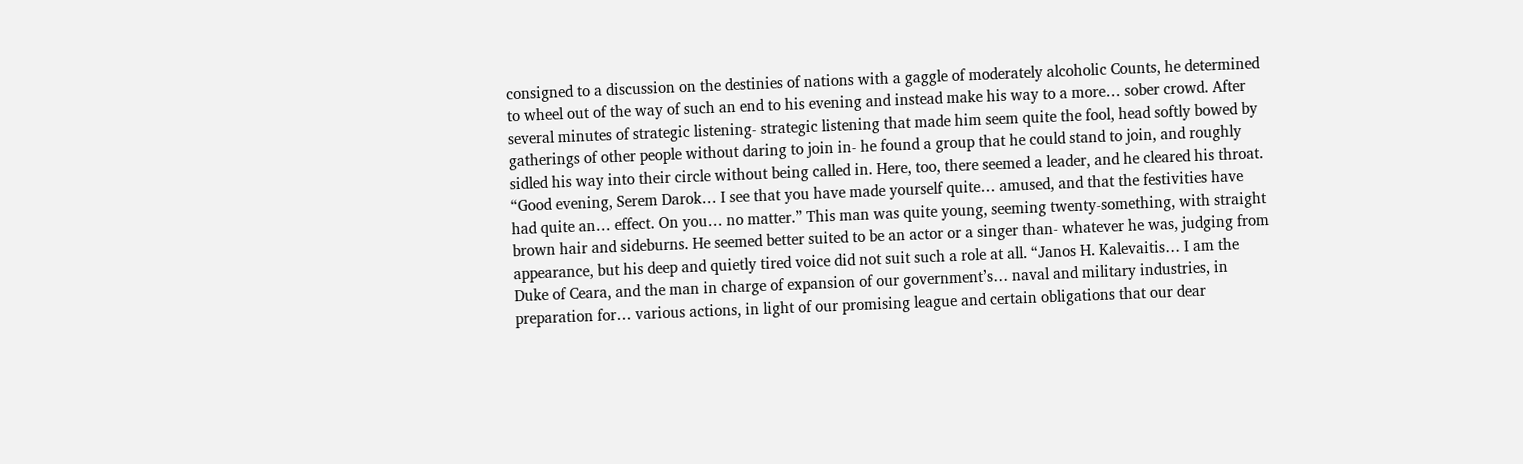consigned to a discussion on the destinies of nations with a gaggle of moderately alcoholic Counts, he determined to wheel out of the way of such an end to his evening and instead make his way to a more… sober crowd. After several minutes of strategic listening- strategic listening that made him seem quite the fool, head softly bowed by gatherings of other people without daring to join in- he found a group that he could stand to join, and roughly sidled his way into their circle without being called in. Here, too, there seemed a leader, and he cleared his throat. “Good evening, Serem Darok… I see that you have made yourself quite… amused, and that the festivities have had quite an… effect. On you… no matter.” This man was quite young, seeming twenty-something, with straight brown hair and sideburns. He seemed better suited to be an actor or a singer than- whatever he was, judging from appearance, but his deep and quietly tired voice did not suit such a role at all. “Janos H. Kalevaitis… I am the Duke of Ceara, and the man in charge of expansion of our government’s… naval and military industries, in preparation for… various actions, in light of our promising league and certain obligations that our dear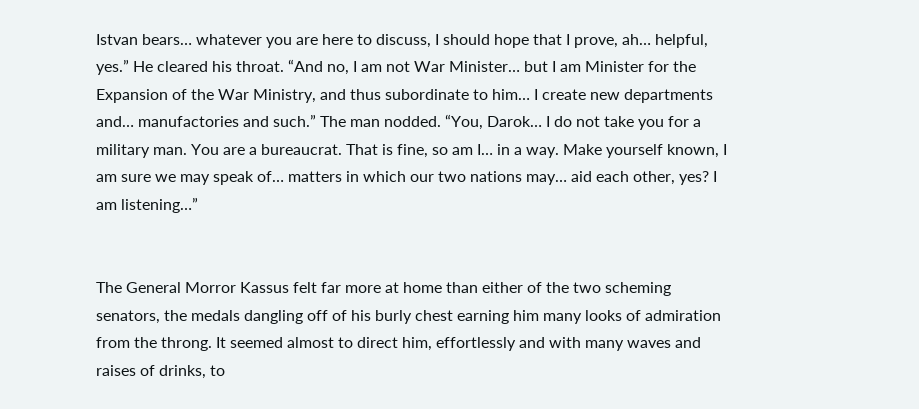Istvan bears… whatever you are here to discuss, I should hope that I prove, ah… helpful, yes.” He cleared his throat. “And no, I am not War Minister… but I am Minister for the Expansion of the War Ministry, and thus subordinate to him… I create new departments and… manufactories and such.” The man nodded. “You, Darok… I do not take you for a military man. You are a bureaucrat. That is fine, so am I… in a way. Make yourself known, I am sure we may speak of… matters in which our two nations may… aid each other, yes? I am listening…”


The General Morror Kassus felt far more at home than either of the two scheming senators, the medals dangling off of his burly chest earning him many looks of admiration from the throng. It seemed almost to direct him, effortlessly and with many waves and raises of drinks, to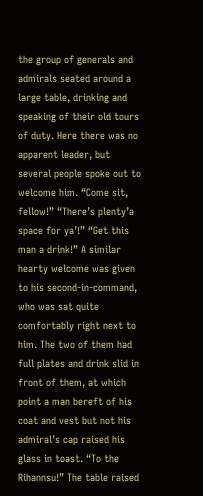the group of generals and admirals seated around a large table, drinking and speaking of their old tours of duty. Here there was no apparent leader, but several people spoke out to welcome him. “Come sit, fellow!” “There’s plenty’a space for ya’!” “Get this man a drink!” A similar hearty welcome was given to his second-in-command, who was sat quite comfortably right next to him. The two of them had full plates and drink slid in front of them, at which point a man bereft of his coat and vest but not his admiral’s cap raised his glass in toast. “To the Rihannsu!” The table raised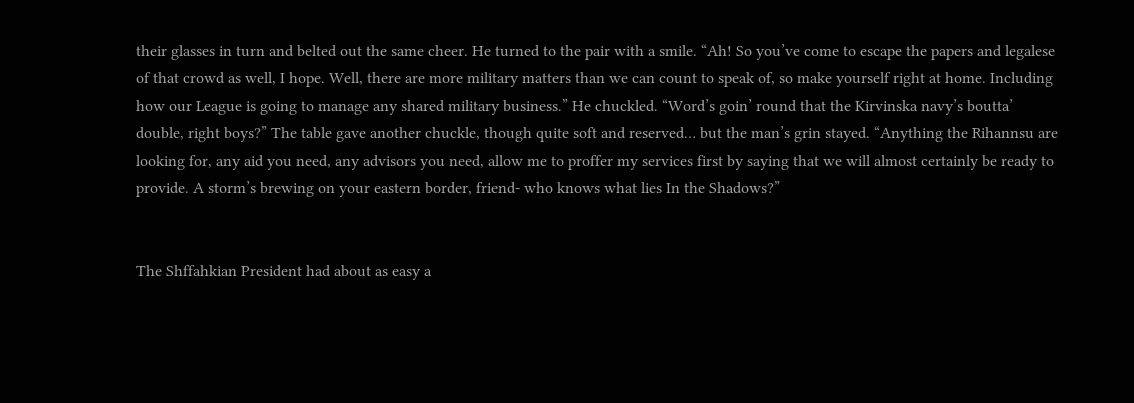their glasses in turn and belted out the same cheer. He turned to the pair with a smile. “Ah! So you’ve come to escape the papers and legalese of that crowd as well, I hope. Well, there are more military matters than we can count to speak of, so make yourself right at home. Including how our League is going to manage any shared military business.” He chuckled. “Word’s goin’ round that the Kirvinska navy’s boutta’ double, right boys?” The table gave another chuckle, though quite soft and reserved… but the man’s grin stayed. “Anything the Rihannsu are looking for, any aid you need, any advisors you need, allow me to proffer my services first by saying that we will almost certainly be ready to provide. A storm’s brewing on your eastern border, friend- who knows what lies In the Shadows?”


The Shffahkian President had about as easy a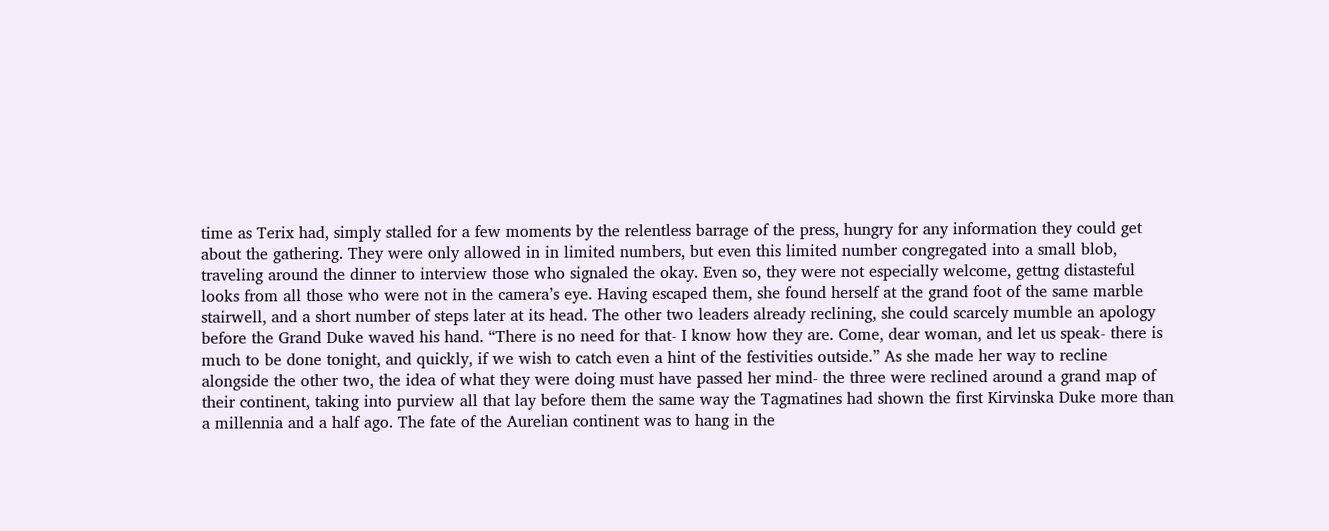time as Terix had, simply stalled for a few moments by the relentless barrage of the press, hungry for any information they could get about the gathering. They were only allowed in in limited numbers, but even this limited number congregated into a small blob, traveling around the dinner to interview those who signaled the okay. Even so, they were not especially welcome, gettng distasteful looks from all those who were not in the camera’s eye. Having escaped them, she found herself at the grand foot of the same marble stairwell, and a short number of steps later at its head. The other two leaders already reclining, she could scarcely mumble an apology before the Grand Duke waved his hand. “There is no need for that- I know how they are. Come, dear woman, and let us speak- there is much to be done tonight, and quickly, if we wish to catch even a hint of the festivities outside.” As she made her way to recline alongside the other two, the idea of what they were doing must have passed her mind- the three were reclined around a grand map of their continent, taking into purview all that lay before them the same way the Tagmatines had shown the first Kirvinska Duke more than a millennia and a half ago. The fate of the Aurelian continent was to hang in the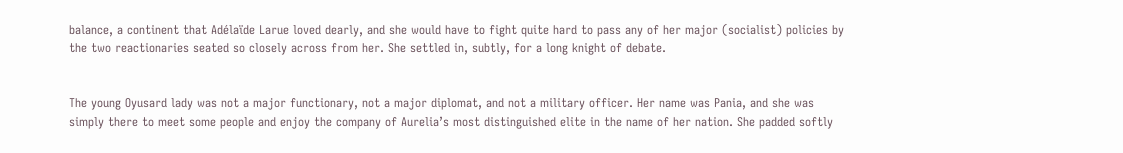balance, a continent that Adélaïde Larue loved dearly, and she would have to fight quite hard to pass any of her major (socialist) policies by the two reactionaries seated so closely across from her. She settled in, subtly, for a long knight of debate.


The young Oyusard lady was not a major functionary, not a major diplomat, and not a military officer. Her name was Pania, and she was simply there to meet some people and enjoy the company of Aurelia’s most distinguished elite in the name of her nation. She padded softly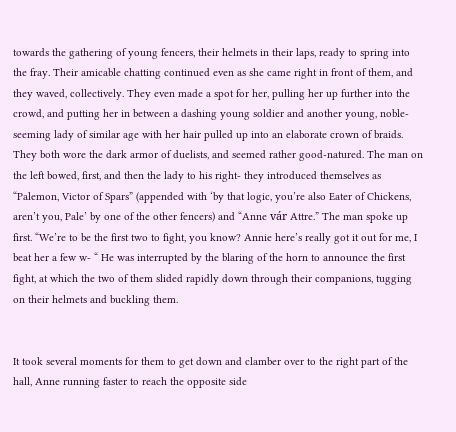towards the gathering of young fencers, their helmets in their laps, ready to spring into the fray. Their amicable chatting continued even as she came right in front of them, and they waved, collectively. They even made a spot for her, pulling her up further into the crowd, and putting her in between a dashing young soldier and another young, noble-seeming lady of similar age with her hair pulled up into an elaborate crown of braids. They both wore the dark armor of duelists, and seemed rather good-natured. The man on the left bowed, first, and then the lady to his right- they introduced themselves as “Palemon, Victor of Spars” (appended with ‘by that logic, you’re also Eater of Chickens, aren’t you, Pale’ by one of the other fencers) and “Anne vár Attre.” The man spoke up first. “We’re to be the first two to fight, you know? Annie here’s really got it out for me, I beat her a few w- “ He was interrupted by the blaring of the horn to announce the first fight, at which the two of them slided rapidly down through their companions, tugging on their helmets and buckling them.


It took several moments for them to get down and clamber over to the right part of the hall, Anne running faster to reach the opposite side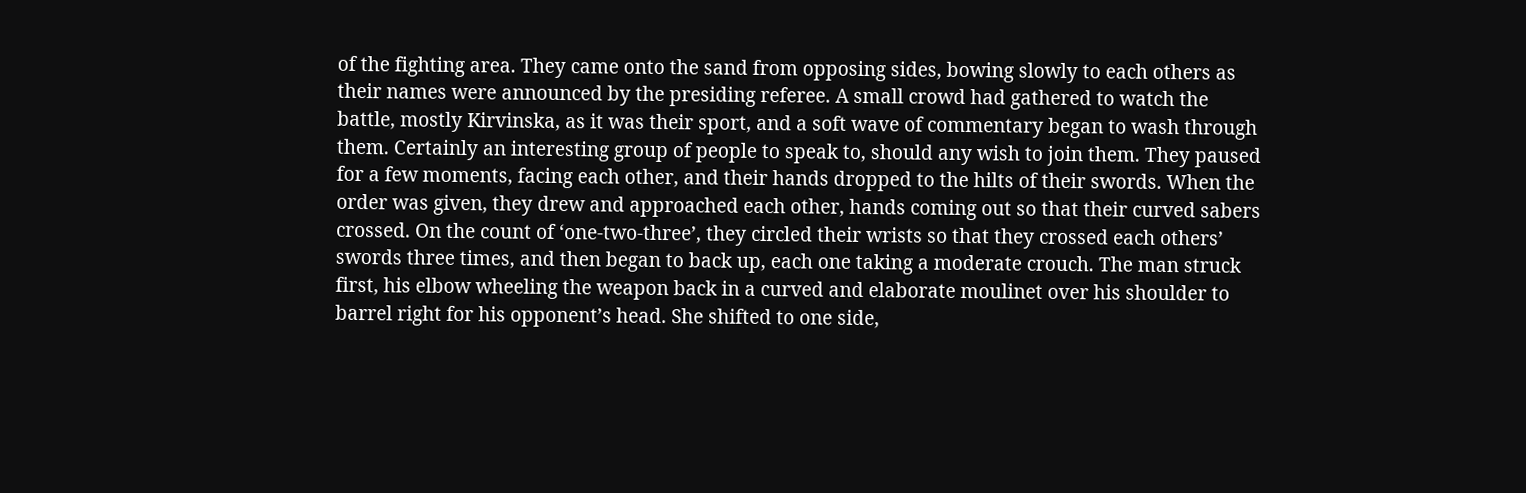of the fighting area. They came onto the sand from opposing sides, bowing slowly to each others as their names were announced by the presiding referee. A small crowd had gathered to watch the battle, mostly Kirvinska, as it was their sport, and a soft wave of commentary began to wash through them. Certainly an interesting group of people to speak to, should any wish to join them. They paused for a few moments, facing each other, and their hands dropped to the hilts of their swords. When the order was given, they drew and approached each other, hands coming out so that their curved sabers crossed. On the count of ‘one-two-three’, they circled their wrists so that they crossed each others’ swords three times, and then began to back up, each one taking a moderate crouch. The man struck first, his elbow wheeling the weapon back in a curved and elaborate moulinet over his shoulder to barrel right for his opponent’s head. She shifted to one side,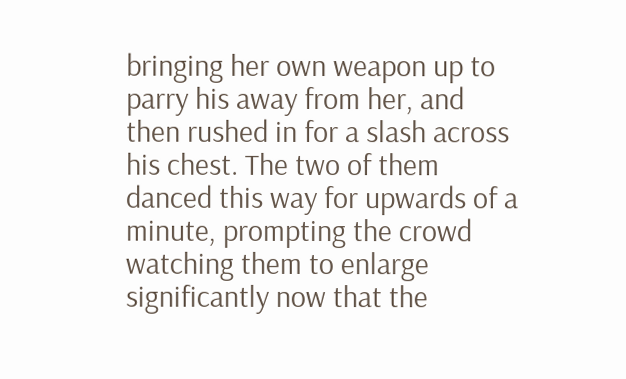bringing her own weapon up to parry his away from her, and then rushed in for a slash across his chest. The two of them danced this way for upwards of a minute, prompting the crowd watching them to enlarge significantly now that the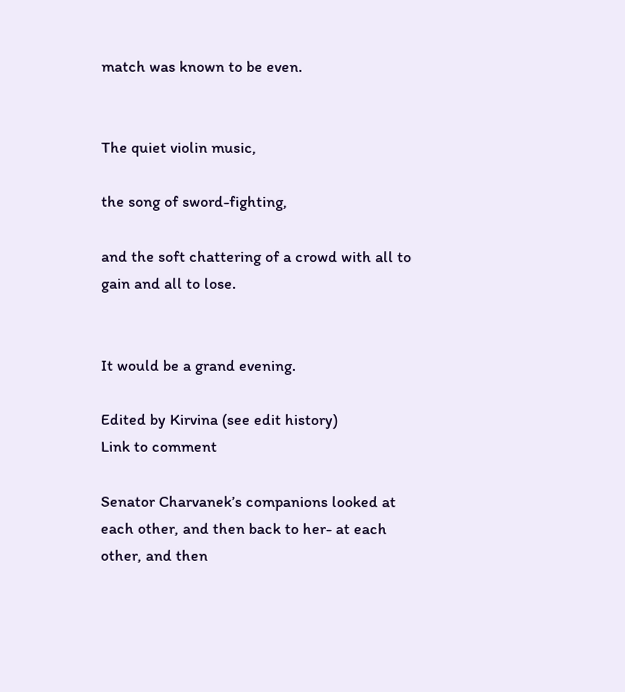match was known to be even.


The quiet violin music,

the song of sword-fighting,

and the soft chattering of a crowd with all to gain and all to lose.


It would be a grand evening.

Edited by Kirvina (see edit history)
Link to comment

Senator Charvanek’s companions looked at each other, and then back to her- at each other, and then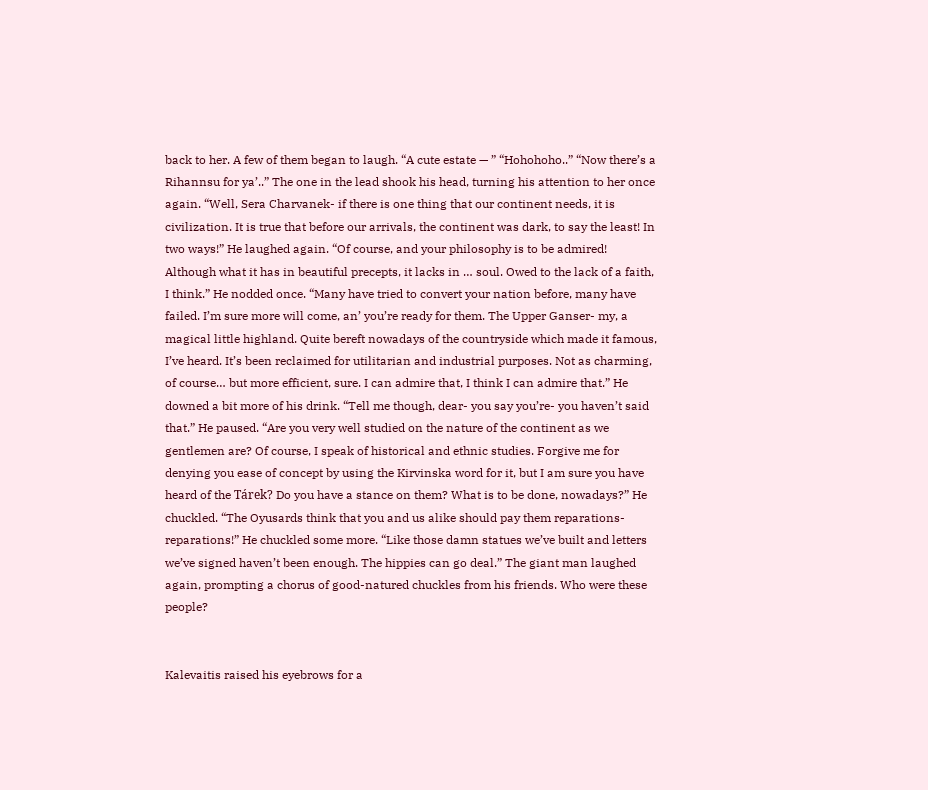back to her. A few of them began to laugh. “A cute estate — ” “Hohohoho..” “Now there’s a Rihannsu for ya’..” The one in the lead shook his head, turning his attention to her once again. “Well, Sera Charvanek- if there is one thing that our continent needs, it is civilization. It is true that before our arrivals, the continent was dark, to say the least! In two ways!” He laughed again. “Of course, and your philosophy is to be admired! Although what it has in beautiful precepts, it lacks in … soul. Owed to the lack of a faith, I think.” He nodded once. “Many have tried to convert your nation before, many have failed. I’m sure more will come, an’ you’re ready for them. The Upper Ganser- my, a magical little highland. Quite bereft nowadays of the countryside which made it famous, I’ve heard. It’s been reclaimed for utilitarian and industrial purposes. Not as charming, of course… but more efficient, sure. I can admire that, I think I can admire that.” He downed a bit more of his drink. “Tell me though, dear- you say you’re- you haven’t said that.” He paused. “Are you very well studied on the nature of the continent as we gentlemen are? Of course, I speak of historical and ethnic studies. Forgive me for denying you ease of concept by using the Kirvinska word for it, but I am sure you have heard of the Tárek? Do you have a stance on them? What is to be done, nowadays?” He chuckled. “The Oyusards think that you and us alike should pay them reparations- reparations!” He chuckled some more. “Like those damn statues we’ve built and letters we’ve signed haven’t been enough. The hippies can go deal.” The giant man laughed again, prompting a chorus of good-natured chuckles from his friends. Who were these people?


Kalevaitis raised his eyebrows for a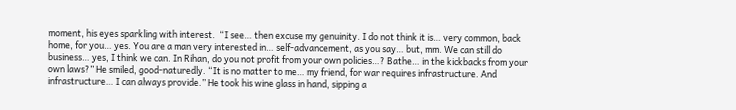moment, his eyes sparkling with interest.  “I see… then excuse my genuinity. I do not think it is… very common, back home, for you… yes. You are a man very interested in… self-advancement, as you say… but, mm. We can still do business… yes, I think we can. In Rihan, do you not profit from your own policies…? Bathe… in the kickbacks from your own laws?” He smiled, good-naturedly. “It is no matter to me… my friend, for war requires infrastructure. And infrastructure… I can always provide.” He took his wine glass in hand, sipping a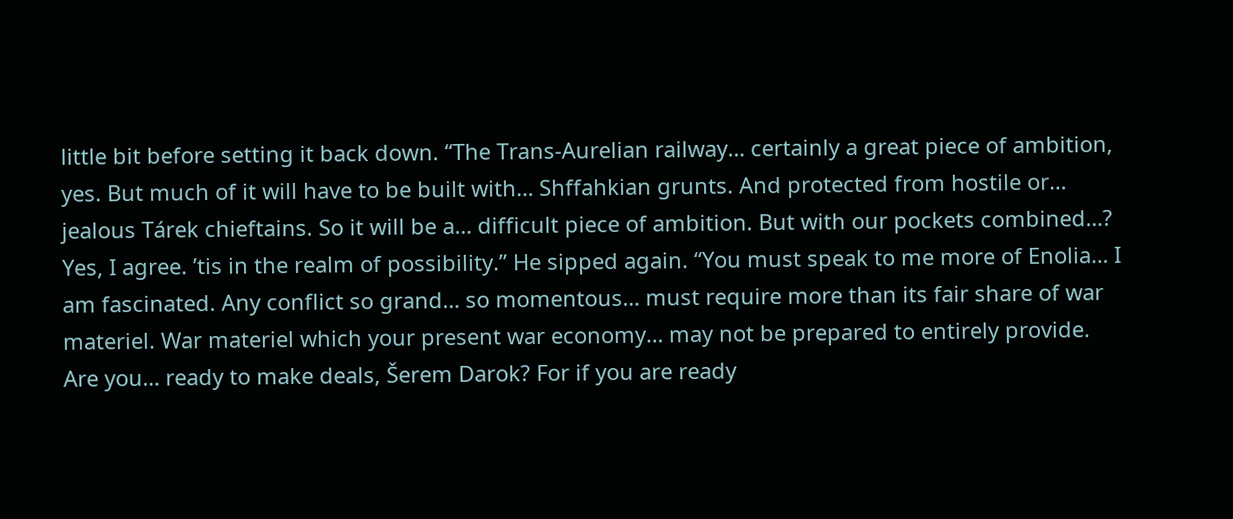little bit before setting it back down. “The Trans-Aurelian railway… certainly a great piece of ambition, yes. But much of it will have to be built with… Shffahkian grunts. And protected from hostile or… jealous Tárek chieftains. So it will be a… difficult piece of ambition. But with our pockets combined…? Yes, I agree. ’tis in the realm of possibility.” He sipped again. “You must speak to me more of Enolia… I am fascinated. Any conflict so grand… so momentous… must require more than its fair share of war materiel. War materiel which your present war economy… may not be prepared to entirely provide. Are you… ready to make deals, Šerem Darok? For if you are ready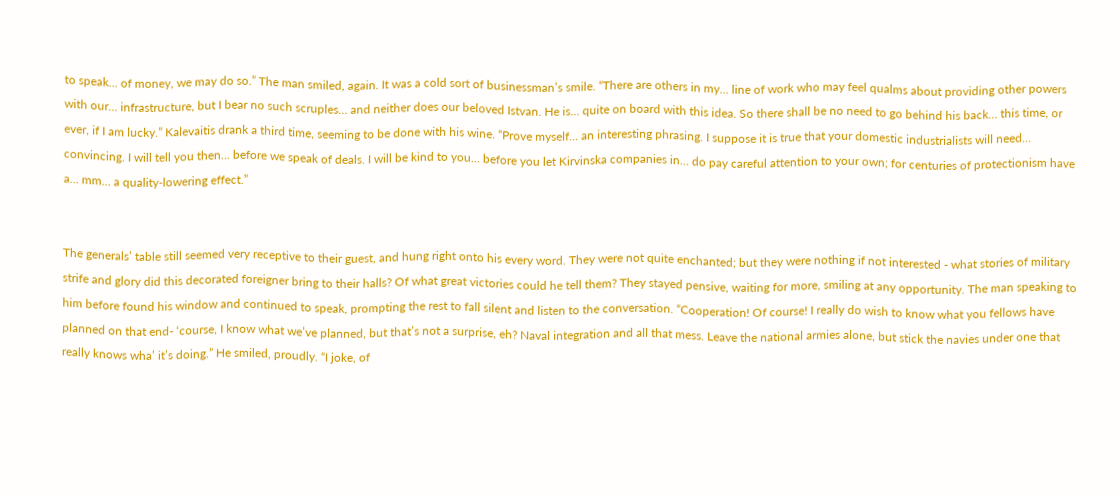to speak… of money, we may do so.” The man smiled, again. It was a cold sort of businessman’s smile. “There are others in my… line of work who may feel qualms about providing other powers with our… infrastructure, but I bear no such scruples… and neither does our beloved Istvan. He is… quite on board with this idea. So there shall be no need to go behind his back… this time, or ever, if I am lucky.” Kalevaitis drank a third time, seeming to be done with his wine. “Prove myself… an interesting phrasing. I suppose it is true that your domestic industrialists will need… convincing. I will tell you then… before we speak of deals. I will be kind to you… before you let Kirvinska companies in… do pay careful attention to your own; for centuries of protectionism have a… mm… a quality-lowering effect.”


The generals’ table still seemed very receptive to their guest, and hung right onto his every word. They were not quite enchanted; but they were nothing if not interested - what stories of military strife and glory did this decorated foreigner bring to their halls? Of what great victories could he tell them? They stayed pensive, waiting for more, smiling at any opportunity. The man speaking to him before found his window and continued to speak, prompting the rest to fall silent and listen to the conversation. “Cooperation! Of course! I really do wish to know what you fellows have planned on that end- ‘course, I know what we’ve planned, but that’s not a surprise, eh? Naval integration and all that mess. Leave the national armies alone, but stick the navies under one that really knows wha’ it’s doing.” He smiled, proudly. “I joke, of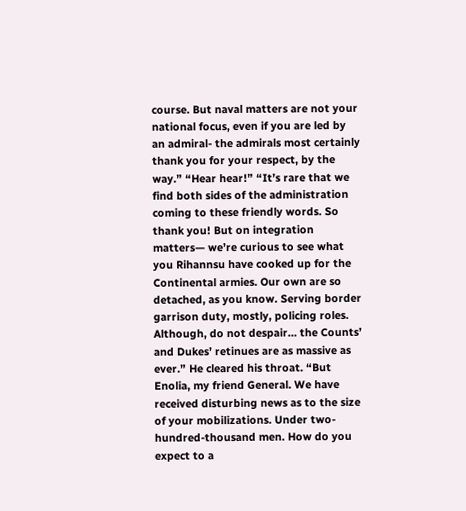course. But naval matters are not your national focus, even if you are led by an admiral- the admirals most certainly thank you for your respect, by the way.” “Hear hear!” “It’s rare that we find both sides of the administration coming to these friendly words. So thank you! But on integration matters— we’re curious to see what you Rihannsu have cooked up for the Continental armies. Our own are so detached, as you know. Serving border garrison duty, mostly, policing roles. Although, do not despair… the Counts’ and Dukes’ retinues are as massive as ever.” He cleared his throat. “But Enolia, my friend General. We have received disturbing news as to the size of your mobilizations. Under two-hundred-thousand men. How do you expect to a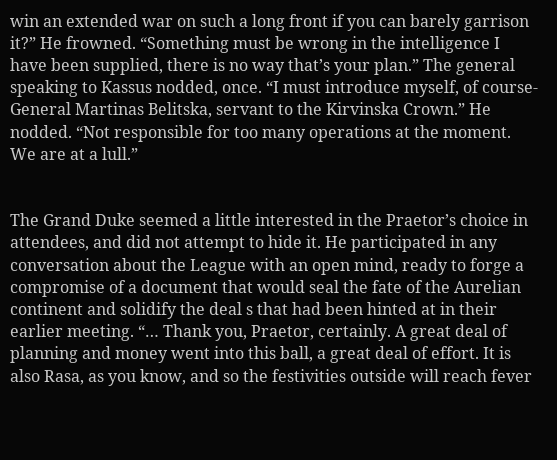win an extended war on such a long front if you can barely garrison it?” He frowned. “Something must be wrong in the intelligence I have been supplied, there is no way that’s your plan.” The general speaking to Kassus nodded, once. “I must introduce myself, of course- General Martinas Belitska, servant to the Kirvinska Crown.” He nodded. “Not responsible for too many operations at the moment. We are at a lull.”


The Grand Duke seemed a little interested in the Praetor’s choice in attendees, and did not attempt to hide it. He participated in any conversation about the League with an open mind, ready to forge a compromise of a document that would seal the fate of the Aurelian continent and solidify the deal s that had been hinted at in their earlier meeting. “… Thank you, Praetor, certainly. A great deal of planning and money went into this ball, a great deal of effort. It is also Rasa, as you know, and so the festivities outside will reach fever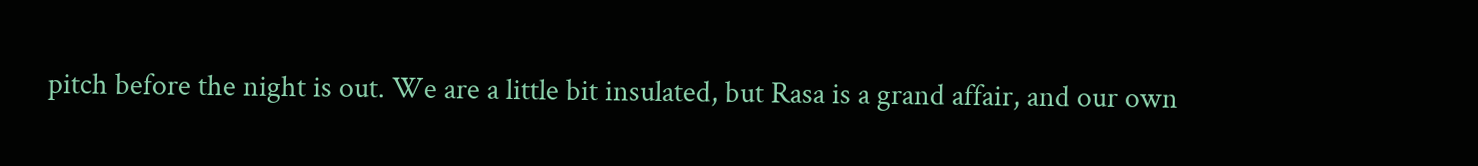pitch before the night is out. We are a little bit insulated, but Rasa is a grand affair, and our own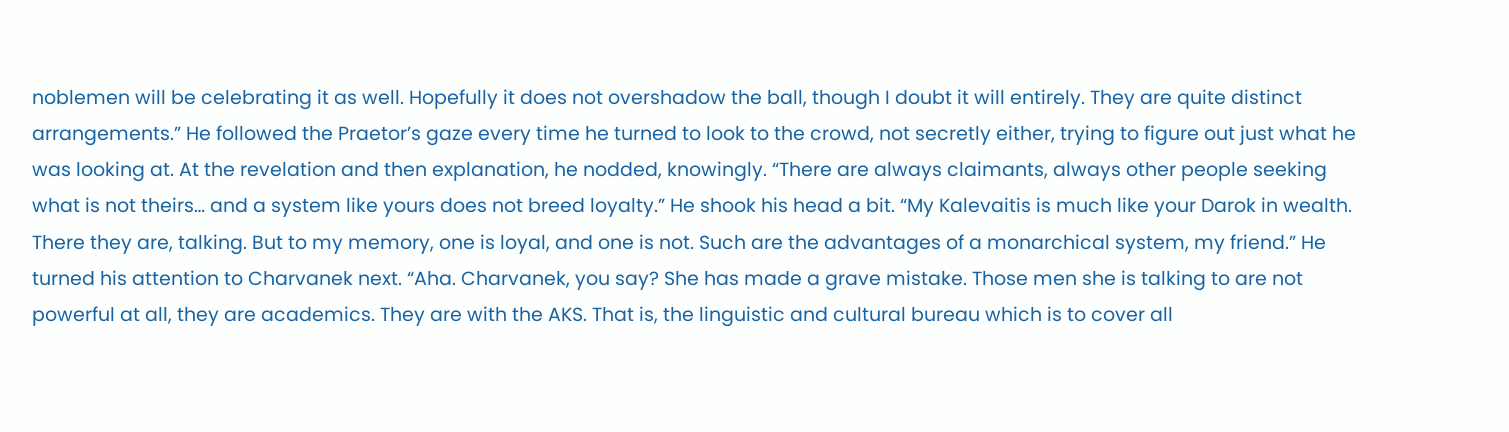noblemen will be celebrating it as well. Hopefully it does not overshadow the ball, though I doubt it will entirely. They are quite distinct arrangements.” He followed the Praetor’s gaze every time he turned to look to the crowd, not secretly either, trying to figure out just what he was looking at. At the revelation and then explanation, he nodded, knowingly. “There are always claimants, always other people seeking what is not theirs… and a system like yours does not breed loyalty.” He shook his head a bit. “My Kalevaitis is much like your Darok in wealth. There they are, talking. But to my memory, one is loyal, and one is not. Such are the advantages of a monarchical system, my friend.” He turned his attention to Charvanek next. “Aha. Charvanek, you say? She has made a grave mistake. Those men she is talking to are not powerful at all, they are academics. They are with the AKS. That is, the linguistic and cultural bureau which is to cover all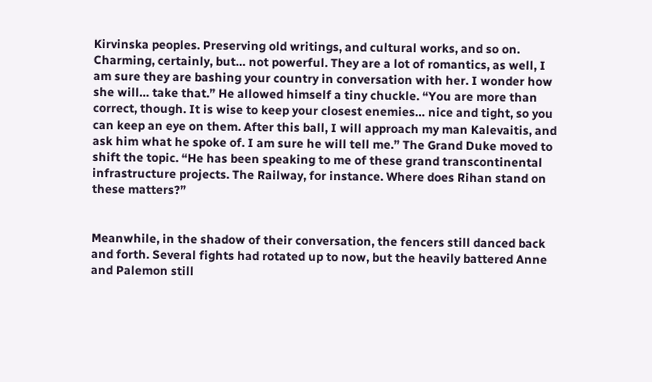Kirvinska peoples. Preserving old writings, and cultural works, and so on. Charming, certainly, but… not powerful. They are a lot of romantics, as well, I am sure they are bashing your country in conversation with her. I wonder how she will… take that.” He allowed himself a tiny chuckle. “You are more than correct, though. It is wise to keep your closest enemies… nice and tight, so you can keep an eye on them. After this ball, I will approach my man Kalevaitis, and ask him what he spoke of. I am sure he will tell me.” The Grand Duke moved to shift the topic. “He has been speaking to me of these grand transcontinental infrastructure projects. The Railway, for instance. Where does Rihan stand on these matters?”


Meanwhile, in the shadow of their conversation, the fencers still danced back and forth. Several fights had rotated up to now, but the heavily battered Anne and Palemon still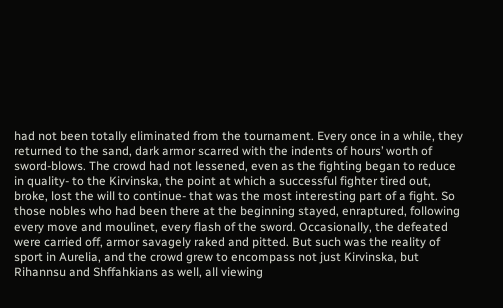had not been totally eliminated from the tournament. Every once in a while, they returned to the sand, dark armor scarred with the indents of hours’ worth of sword-blows. The crowd had not lessened, even as the fighting began to reduce in quality- to the Kirvinska, the point at which a successful fighter tired out, broke, lost the will to continue- that was the most interesting part of a fight. So those nobles who had been there at the beginning stayed, enraptured, following every move and moulinet, every flash of the sword. Occasionally, the defeated were carried off, armor savagely raked and pitted. But such was the reality of sport in Aurelia, and the crowd grew to encompass not just Kirvinska, but Rihannsu and Shffahkians as well, all viewing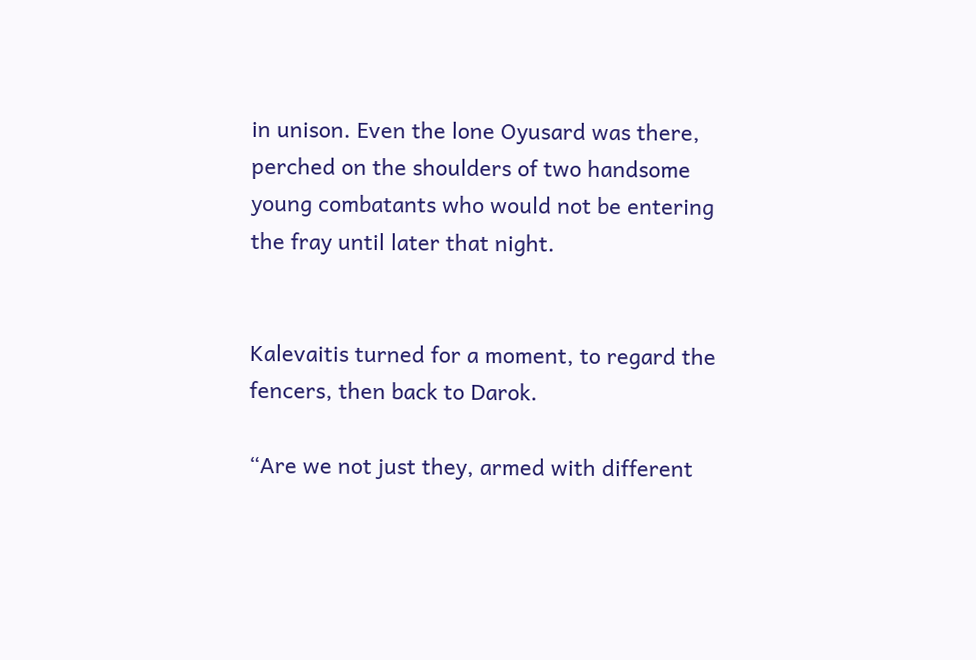in unison. Even the lone Oyusard was there, perched on the shoulders of two handsome young combatants who would not be entering the fray until later that night.


Kalevaitis turned for a moment, to regard the fencers, then back to Darok.

“Are we not just they, armed with different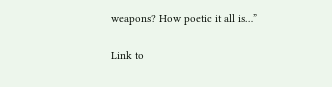weapons? How poetic it all is…”

Link to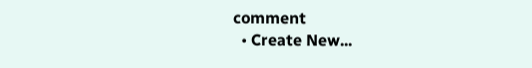comment
  • Create New...